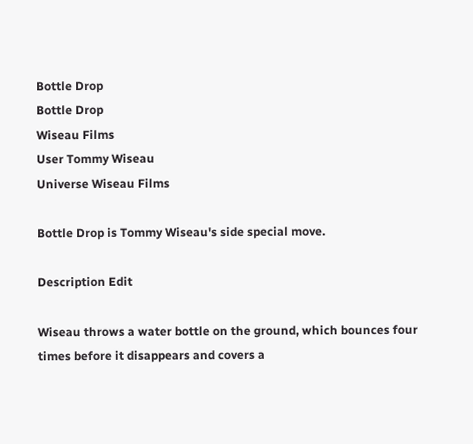Bottle Drop
Bottle Drop
Wiseau Films
User Tommy Wiseau
Universe Wiseau Films

Bottle Drop is Tommy Wiseau's side special move.

Description Edit

Wiseau throws a water bottle on the ground, which bounces four times before it disappears and covers a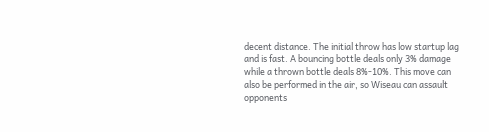decent distance. The initial throw has low startup lag and is fast. A bouncing bottle deals only 3% damage while a thrown bottle deals 8%-10%. This move can also be performed in the air, so Wiseau can assault opponents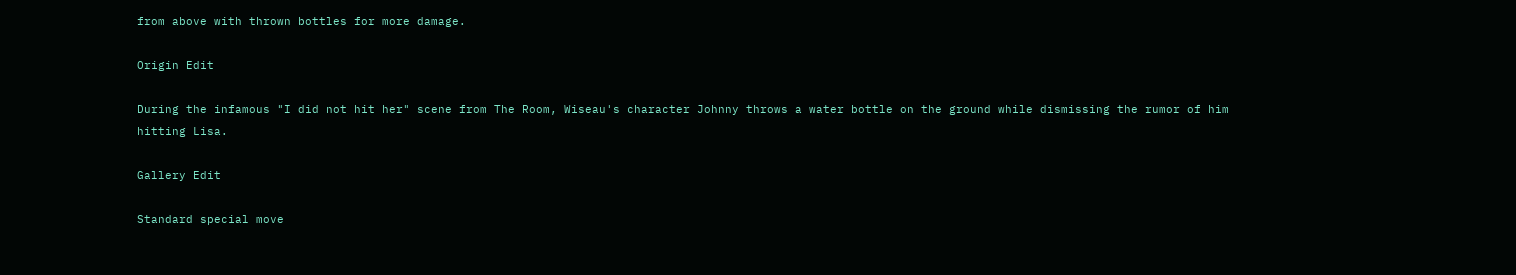from above with thrown bottles for more damage.

Origin Edit

During the infamous "I did not hit her" scene from The Room, Wiseau's character Johnny throws a water bottle on the ground while dismissing the rumor of him hitting Lisa.

Gallery Edit

Standard special move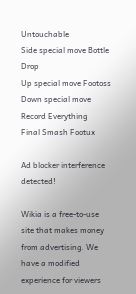Untouchable
Side special move Bottle Drop
Up special move Footoss
Down special move Record Everything
Final Smash Footux

Ad blocker interference detected!

Wikia is a free-to-use site that makes money from advertising. We have a modified experience for viewers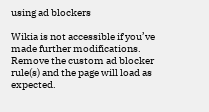using ad blockers

Wikia is not accessible if you’ve made further modifications. Remove the custom ad blocker rule(s) and the page will load as expected.